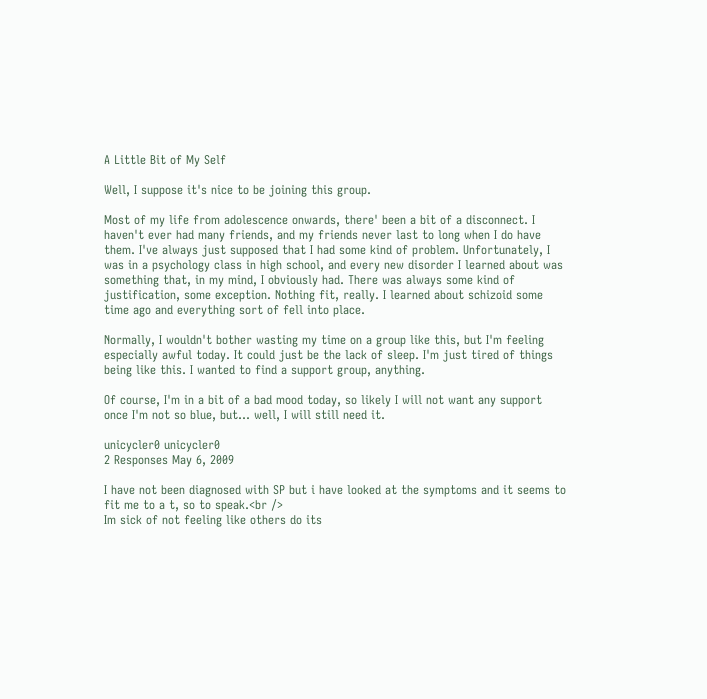A Little Bit of My Self

Well, I suppose it's nice to be joining this group.

Most of my life from adolescence onwards, there' been a bit of a disconnect. I haven't ever had many friends, and my friends never last to long when I do have them. I've always just supposed that I had some kind of problem. Unfortunately, I was in a psychology class in high school, and every new disorder I learned about was something that, in my mind, I obviously had. There was always some kind of justification, some exception. Nothing fit, really. I learned about schizoid some time ago and everything sort of fell into place.

Normally, I wouldn't bother wasting my time on a group like this, but I'm feeling especially awful today. It could just be the lack of sleep. I'm just tired of things being like this. I wanted to find a support group, anything.

Of course, I'm in a bit of a bad mood today, so likely I will not want any support once I'm not so blue, but... well, I will still need it.

unicycler0 unicycler0
2 Responses May 6, 2009

I have not been diagnosed with SP but i have looked at the symptoms and it seems to fit me to a t, so to speak.<br />
Im sick of not feeling like others do its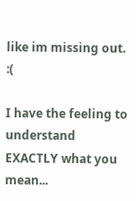like im missing out. :(

I have the feeling to understand EXACTLY what you mean...